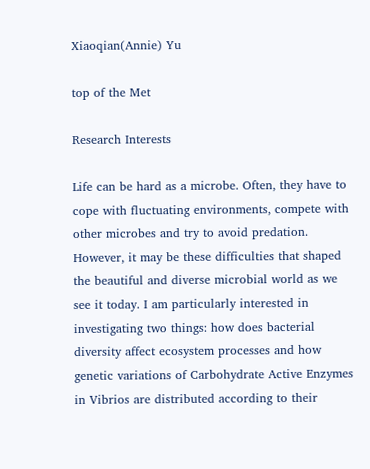Xiaoqian(Annie) Yu

top of the Met

Research Interests

Life can be hard as a microbe. Often, they have to cope with fluctuating environments, compete with other microbes and try to avoid predation. However, it may be these difficulties that shaped the beautiful and diverse microbial world as we see it today. I am particularly interested in investigating two things: how does bacterial diversity affect ecosystem processes and how genetic variations of Carbohydrate Active Enzymes in Vibrios are distributed according to their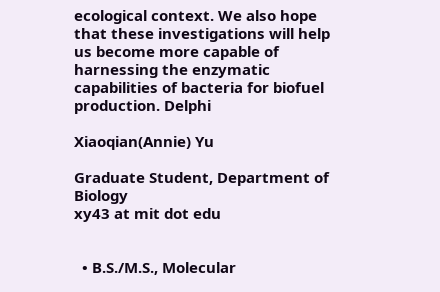ecological context. We also hope that these investigations will help us become more capable of harnessing the enzymatic capabilities of bacteria for biofuel production. Delphi

Xiaoqian(Annie) Yu

Graduate Student, Department of Biology
xy43 at mit dot edu


  • B.S./M.S., Molecular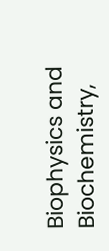Biophysics and Biochemistry,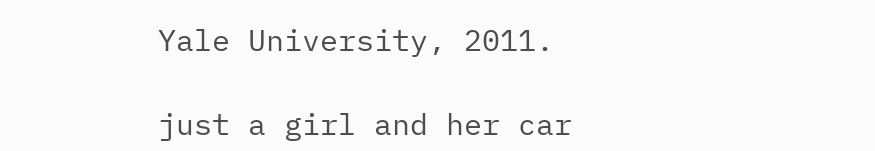Yale University, 2011.

just a girl and her car